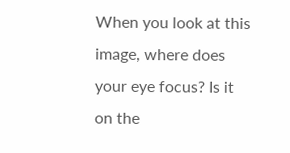When you look at this image, where does your eye focus? Is it on the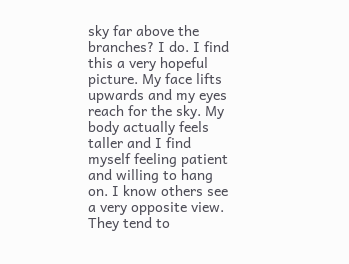sky far above the branches? I do. I find this a very hopeful picture. My face lifts upwards and my eyes reach for the sky. My body actually feels taller and I find myself feeling patient and willing to hang on. I know others see a very opposite view. They tend to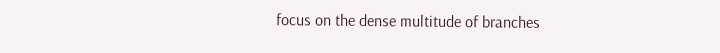focus on the dense multitude of branches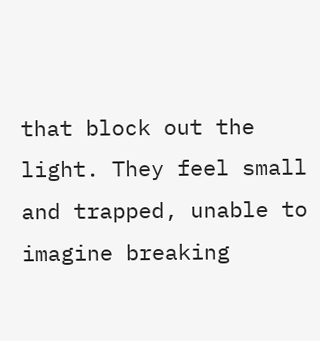that block out the light. They feel small and trapped, unable to imagine breaking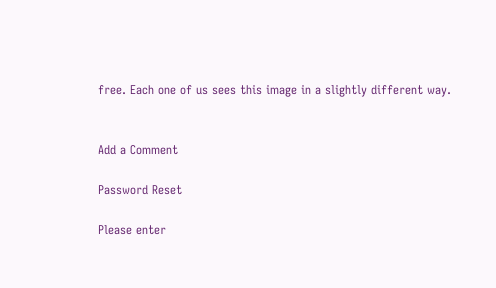free. Each one of us sees this image in a slightly different way.


Add a Comment

Password Reset

Please enter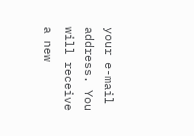your e-mail address. You will receive a new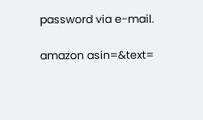password via e-mail.

amazon asin=&text=